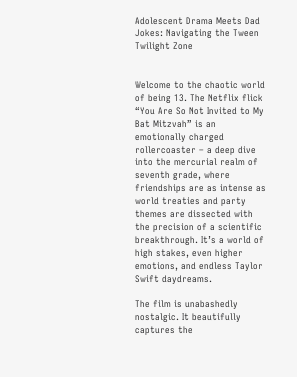Adolescent Drama Meets Dad Jokes: Navigating the Tween Twilight Zone


Welcome to the chaotic world of being 13. The Netflix flick “You Are So Not Invited to My Bat Mitzvah” is an emotionally charged rollercoaster – a deep dive into the mercurial realm of seventh grade, where friendships are as intense as world treaties and party themes are dissected with the precision of a scientific breakthrough. It’s a world of high stakes, even higher emotions, and endless Taylor Swift daydreams.

The film is unabashedly nostalgic. It beautifully captures the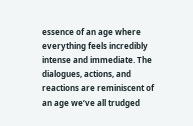essence of an age where everything feels incredibly intense and immediate. The dialogues, actions, and reactions are reminiscent of an age we’ve all trudged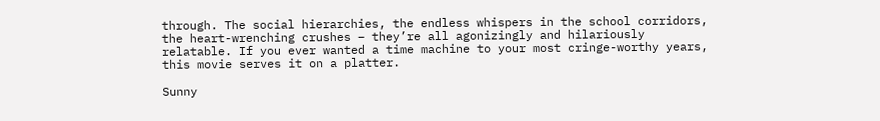through. The social hierarchies, the endless whispers in the school corridors, the heart-wrenching crushes – they’re all agonizingly and hilariously relatable. If you ever wanted a time machine to your most cringe-worthy years, this movie serves it on a platter.

Sunny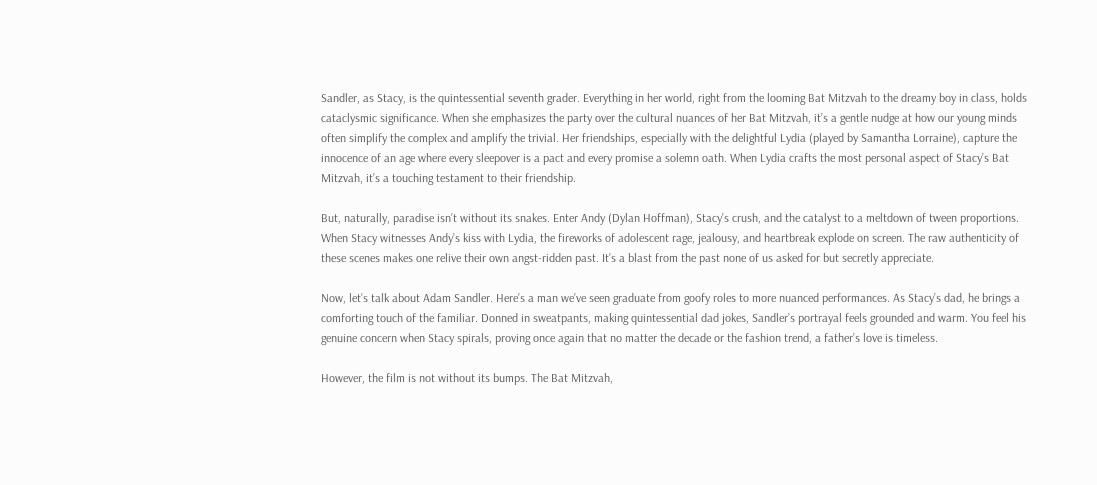Sandler, as Stacy, is the quintessential seventh grader. Everything in her world, right from the looming Bat Mitzvah to the dreamy boy in class, holds cataclysmic significance. When she emphasizes the party over the cultural nuances of her Bat Mitzvah, it’s a gentle nudge at how our young minds often simplify the complex and amplify the trivial. Her friendships, especially with the delightful Lydia (played by Samantha Lorraine), capture the innocence of an age where every sleepover is a pact and every promise a solemn oath. When Lydia crafts the most personal aspect of Stacy’s Bat Mitzvah, it’s a touching testament to their friendship.

But, naturally, paradise isn’t without its snakes. Enter Andy (Dylan Hoffman), Stacy’s crush, and the catalyst to a meltdown of tween proportions. When Stacy witnesses Andy’s kiss with Lydia, the fireworks of adolescent rage, jealousy, and heartbreak explode on screen. The raw authenticity of these scenes makes one relive their own angst-ridden past. It’s a blast from the past none of us asked for but secretly appreciate.

Now, let’s talk about Adam Sandler. Here’s a man we’ve seen graduate from goofy roles to more nuanced performances. As Stacy’s dad, he brings a comforting touch of the familiar. Donned in sweatpants, making quintessential dad jokes, Sandler’s portrayal feels grounded and warm. You feel his genuine concern when Stacy spirals, proving once again that no matter the decade or the fashion trend, a father’s love is timeless.

However, the film is not without its bumps. The Bat Mitzvah,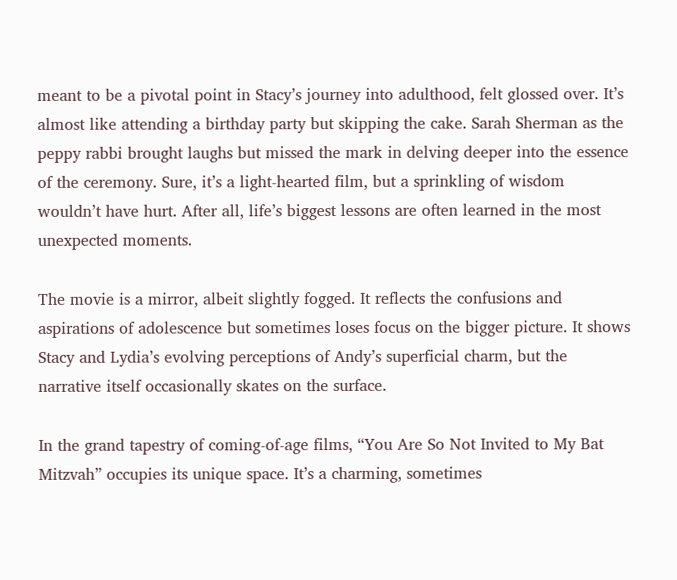meant to be a pivotal point in Stacy’s journey into adulthood, felt glossed over. It’s almost like attending a birthday party but skipping the cake. Sarah Sherman as the peppy rabbi brought laughs but missed the mark in delving deeper into the essence of the ceremony. Sure, it’s a light-hearted film, but a sprinkling of wisdom wouldn’t have hurt. After all, life’s biggest lessons are often learned in the most unexpected moments.

The movie is a mirror, albeit slightly fogged. It reflects the confusions and aspirations of adolescence but sometimes loses focus on the bigger picture. It shows Stacy and Lydia’s evolving perceptions of Andy’s superficial charm, but the narrative itself occasionally skates on the surface.

In the grand tapestry of coming-of-age films, “You Are So Not Invited to My Bat Mitzvah” occupies its unique space. It’s a charming, sometimes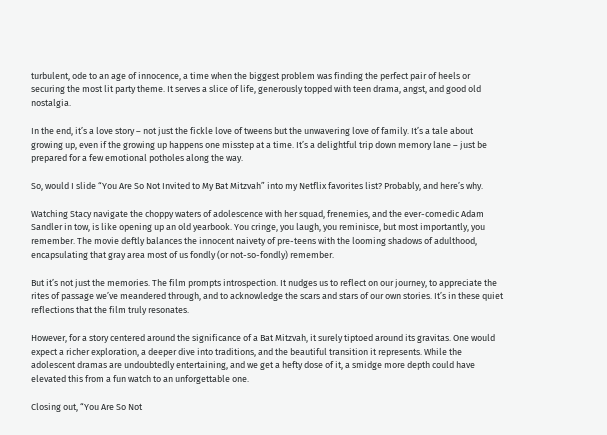turbulent, ode to an age of innocence, a time when the biggest problem was finding the perfect pair of heels or securing the most lit party theme. It serves a slice of life, generously topped with teen drama, angst, and good old nostalgia.

In the end, it’s a love story – not just the fickle love of tweens but the unwavering love of family. It’s a tale about growing up, even if the growing up happens one misstep at a time. It’s a delightful trip down memory lane – just be prepared for a few emotional potholes along the way.

So, would I slide “You Are So Not Invited to My Bat Mitzvah” into my Netflix favorites list? Probably, and here’s why.

Watching Stacy navigate the choppy waters of adolescence with her squad, frenemies, and the ever-comedic Adam Sandler in tow, is like opening up an old yearbook. You cringe, you laugh, you reminisce, but most importantly, you remember. The movie deftly balances the innocent naivety of pre-teens with the looming shadows of adulthood, encapsulating that gray area most of us fondly (or not-so-fondly) remember.

But it’s not just the memories. The film prompts introspection. It nudges us to reflect on our journey, to appreciate the rites of passage we’ve meandered through, and to acknowledge the scars and stars of our own stories. It’s in these quiet reflections that the film truly resonates.

However, for a story centered around the significance of a Bat Mitzvah, it surely tiptoed around its gravitas. One would expect a richer exploration, a deeper dive into traditions, and the beautiful transition it represents. While the adolescent dramas are undoubtedly entertaining, and we get a hefty dose of it, a smidge more depth could have elevated this from a fun watch to an unforgettable one.

Closing out, “You Are So Not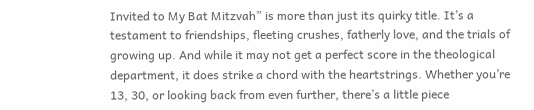Invited to My Bat Mitzvah” is more than just its quirky title. It’s a testament to friendships, fleeting crushes, fatherly love, and the trials of growing up. And while it may not get a perfect score in the theological department, it does strike a chord with the heartstrings. Whether you’re 13, 30, or looking back from even further, there’s a little piece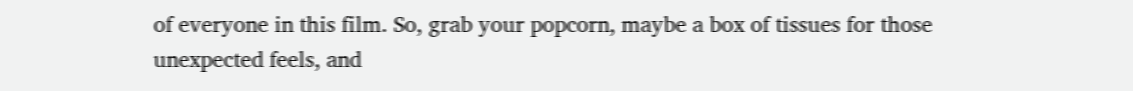of everyone in this film. So, grab your popcorn, maybe a box of tissues for those unexpected feels, and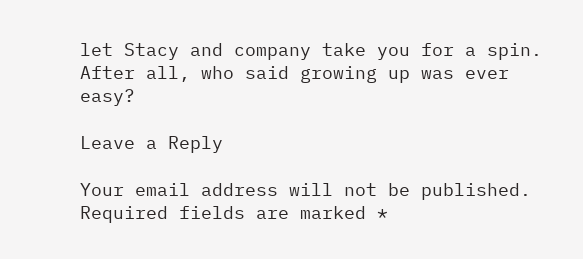let Stacy and company take you for a spin. After all, who said growing up was ever easy?

Leave a Reply

Your email address will not be published. Required fields are marked *